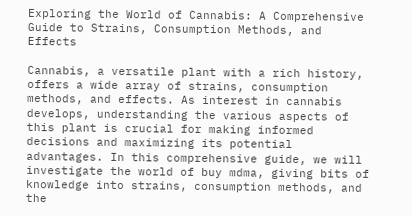Exploring the World of Cannabis: A Comprehensive Guide to Strains, Consumption Methods, and Effects

Cannabis, a versatile plant with a rich history, offers a wide array of strains, consumption methods, and effects. As interest in cannabis develops, understanding the various aspects of this plant is crucial for making informed decisions and maximizing its potential advantages. In this comprehensive guide, we will investigate the world of buy mdma, giving bits of knowledge into strains, consumption methods, and the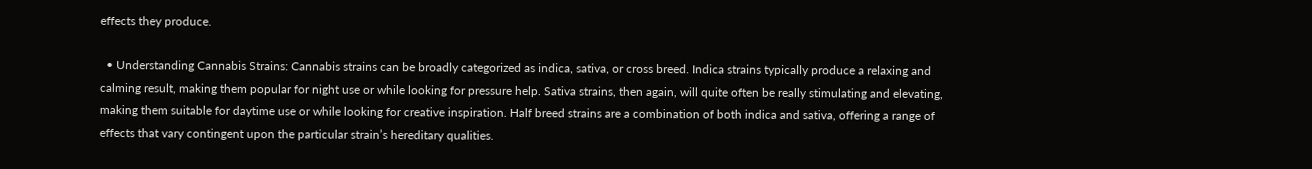effects they produce.

  • Understanding Cannabis Strains: Cannabis strains can be broadly categorized as indica, sativa, or cross breed. Indica strains typically produce a relaxing and calming result, making them popular for night use or while looking for pressure help. Sativa strains, then again, will quite often be really stimulating and elevating, making them suitable for daytime use or while looking for creative inspiration. Half breed strains are a combination of both indica and sativa, offering a range of effects that vary contingent upon the particular strain’s hereditary qualities.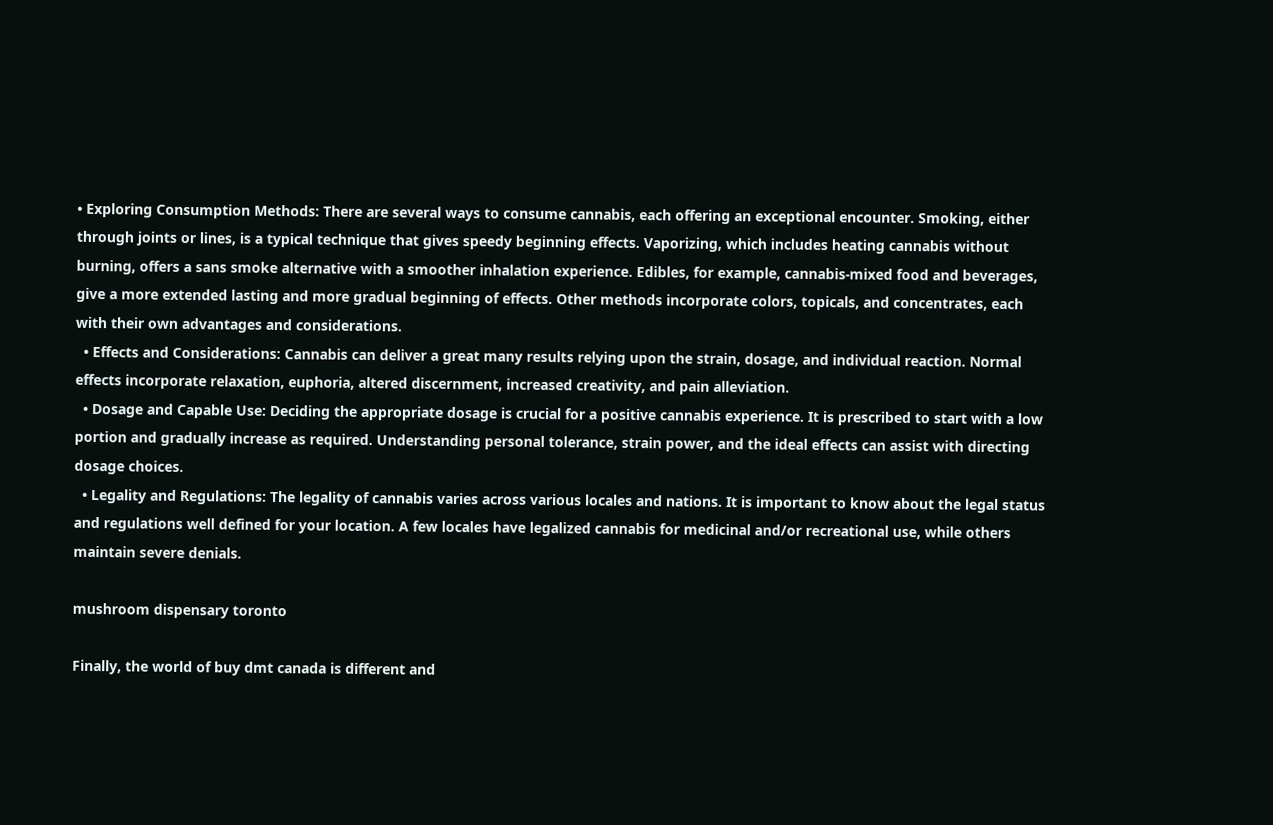• Exploring Consumption Methods: There are several ways to consume cannabis, each offering an exceptional encounter. Smoking, either through joints or lines, is a typical technique that gives speedy beginning effects. Vaporizing, which includes heating cannabis without burning, offers a sans smoke alternative with a smoother inhalation experience. Edibles, for example, cannabis-mixed food and beverages, give a more extended lasting and more gradual beginning of effects. Other methods incorporate colors, topicals, and concentrates, each with their own advantages and considerations.
  • Effects and Considerations: Cannabis can deliver a great many results relying upon the strain, dosage, and individual reaction. Normal effects incorporate relaxation, euphoria, altered discernment, increased creativity, and pain alleviation.
  • Dosage and Capable Use: Deciding the appropriate dosage is crucial for a positive cannabis experience. It is prescribed to start with a low portion and gradually increase as required. Understanding personal tolerance, strain power, and the ideal effects can assist with directing dosage choices.
  • Legality and Regulations: The legality of cannabis varies across various locales and nations. It is important to know about the legal status and regulations well defined for your location. A few locales have legalized cannabis for medicinal and/or recreational use, while others maintain severe denials.

mushroom dispensary toronto

Finally, the world of buy dmt canada is different and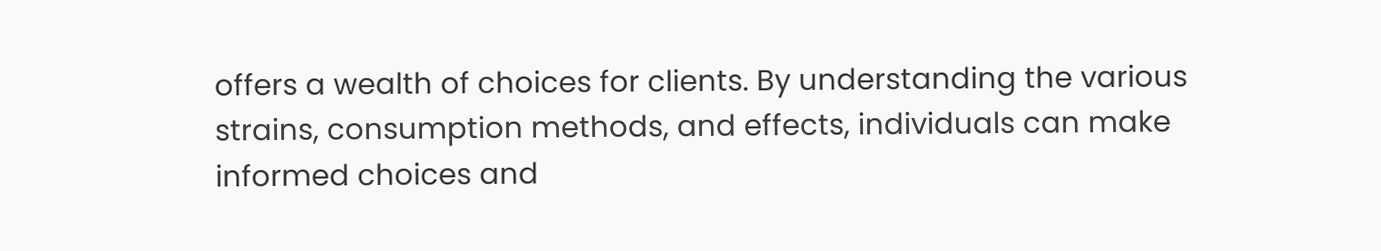offers a wealth of choices for clients. By understanding the various strains, consumption methods, and effects, individuals can make informed choices and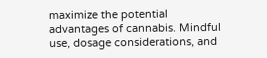maximize the potential advantages of cannabis. Mindful use, dosage considerations, and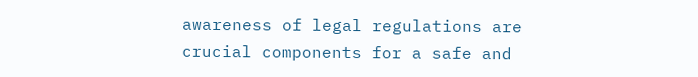awareness of legal regulations are crucial components for a safe and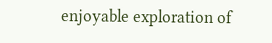enjoyable exploration of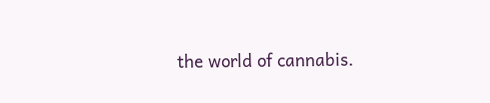the world of cannabis.